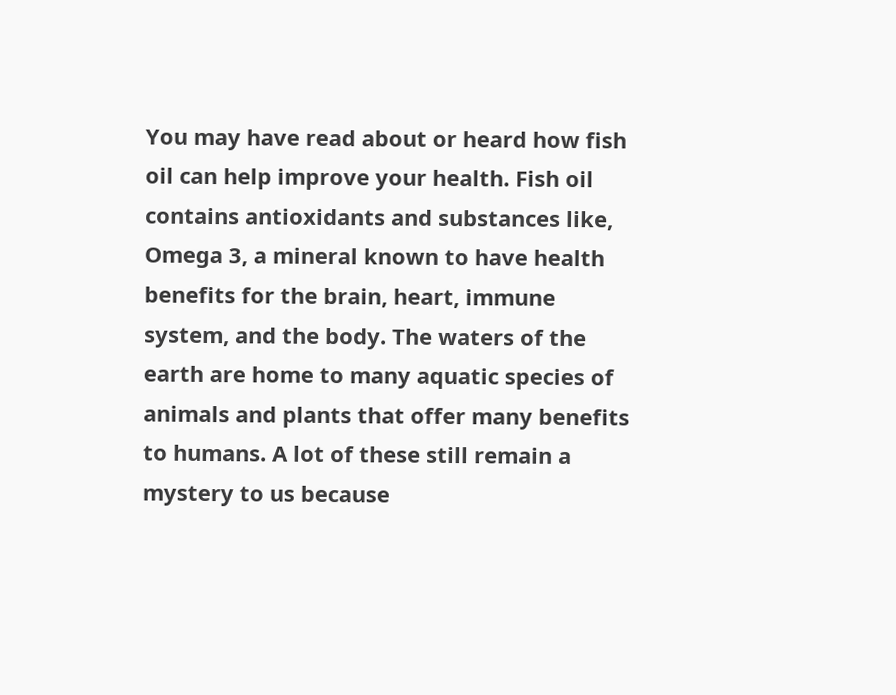You may have read about or heard how fish oil can help improve your health. Fish oil contains antioxidants and substances like, Omega 3, a mineral known to have health benefits for the brain, heart, immune system, and the body. The waters of the earth are home to many aquatic species of animals and plants that offer many benefits to humans. A lot of these still remain a mystery to us because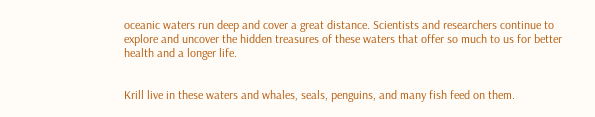oceanic waters run deep and cover a great distance. Scientists and researchers continue to explore and uncover the hidden treasures of these waters that offer so much to us for better health and a longer life.


Krill live in these waters and whales, seals, penguins, and many fish feed on them.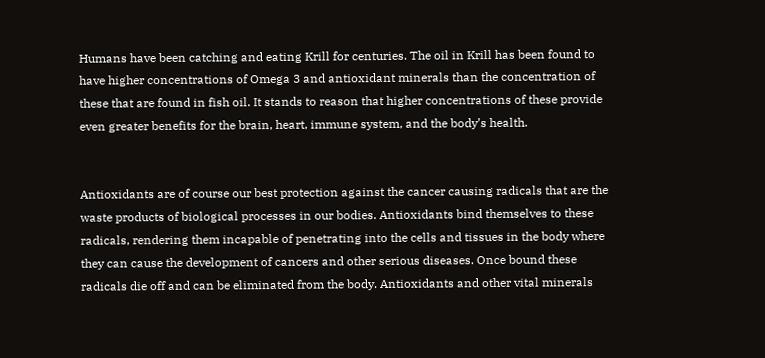Humans have been catching and eating Krill for centuries. The oil in Krill has been found to have higher concentrations of Omega 3 and antioxidant minerals than the concentration of these that are found in fish oil. It stands to reason that higher concentrations of these provide even greater benefits for the brain, heart, immune system, and the body’s health.


Antioxidants are of course our best protection against the cancer causing radicals that are the waste products of biological processes in our bodies. Antioxidants bind themselves to these radicals, rendering them incapable of penetrating into the cells and tissues in the body where they can cause the development of cancers and other serious diseases. Once bound these radicals die off and can be eliminated from the body. Antioxidants and other vital minerals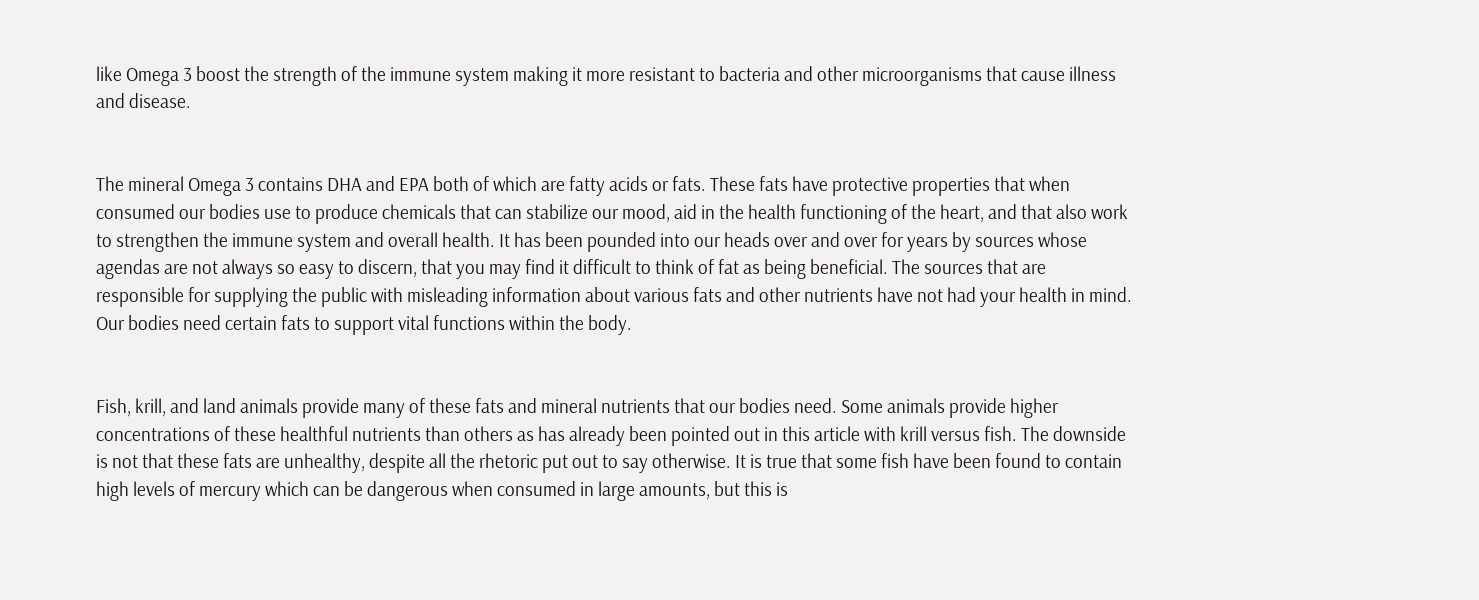like Omega 3 boost the strength of the immune system making it more resistant to bacteria and other microorganisms that cause illness and disease.


The mineral Omega 3 contains DHA and EPA both of which are fatty acids or fats. These fats have protective properties that when consumed our bodies use to produce chemicals that can stabilize our mood, aid in the health functioning of the heart, and that also work to strengthen the immune system and overall health. It has been pounded into our heads over and over for years by sources whose agendas are not always so easy to discern, that you may find it difficult to think of fat as being beneficial. The sources that are responsible for supplying the public with misleading information about various fats and other nutrients have not had your health in mind. Our bodies need certain fats to support vital functions within the body.


Fish, krill, and land animals provide many of these fats and mineral nutrients that our bodies need. Some animals provide higher concentrations of these healthful nutrients than others as has already been pointed out in this article with krill versus fish. The downside is not that these fats are unhealthy, despite all the rhetoric put out to say otherwise. It is true that some fish have been found to contain high levels of mercury which can be dangerous when consumed in large amounts, but this is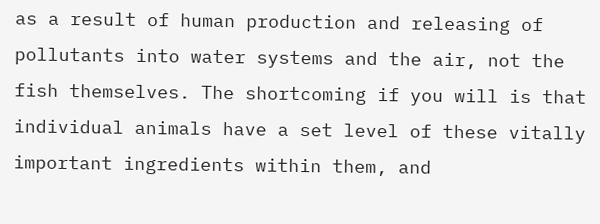as a result of human production and releasing of pollutants into water systems and the air, not the fish themselves. The shortcoming if you will is that individual animals have a set level of these vitally important ingredients within them, and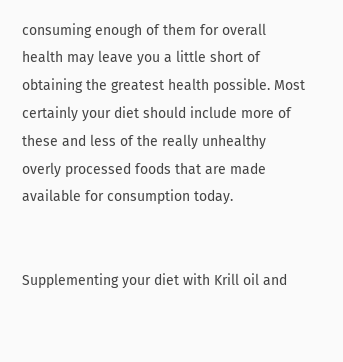consuming enough of them for overall health may leave you a little short of obtaining the greatest health possible. Most certainly your diet should include more of these and less of the really unhealthy overly processed foods that are made available for consumption today.


Supplementing your diet with Krill oil and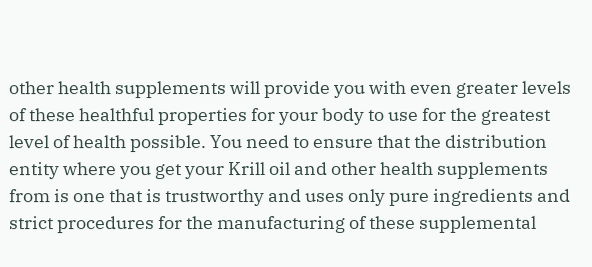other health supplements will provide you with even greater levels of these healthful properties for your body to use for the greatest level of health possible. You need to ensure that the distribution entity where you get your Krill oil and other health supplements from is one that is trustworthy and uses only pure ingredients and strict procedures for the manufacturing of these supplemental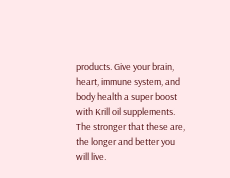products. Give your brain, heart, immune system, and body health a super boost with Krill oil supplements. The stronger that these are, the longer and better you will live.